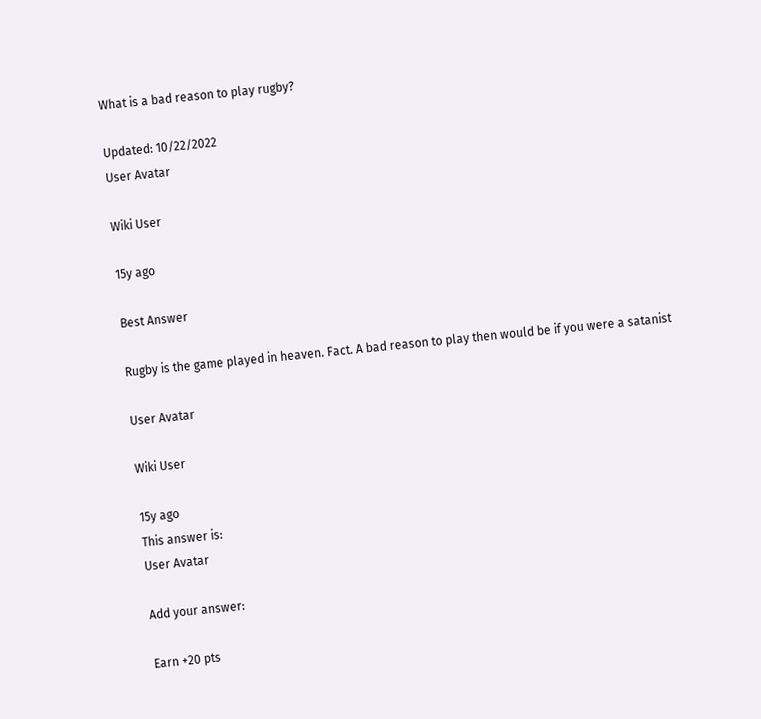What is a bad reason to play rugby?

Updated: 10/22/2022
User Avatar

Wiki User

15y ago

Best Answer

Rugby is the game played in heaven. Fact. A bad reason to play then would be if you were a satanist

User Avatar

Wiki User

15y ago
This answer is:
User Avatar

Add your answer:

Earn +20 pts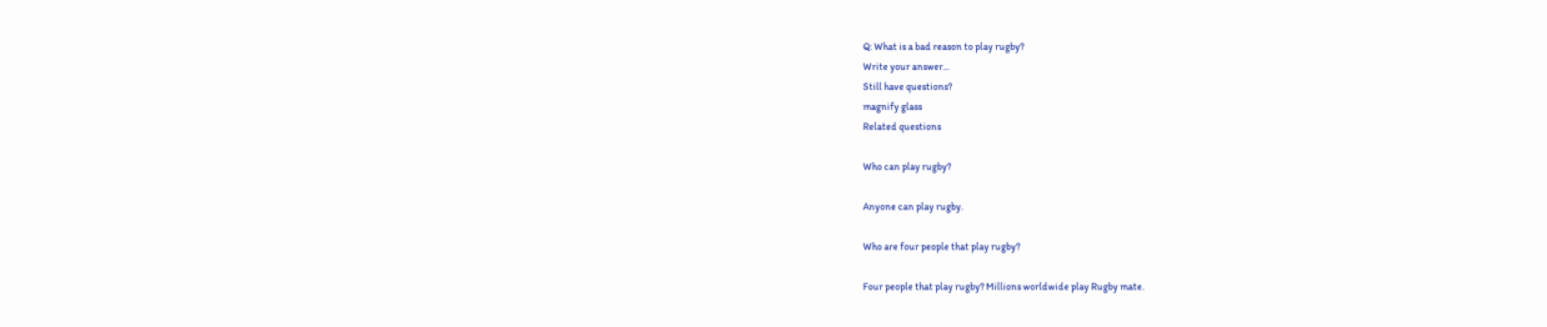Q: What is a bad reason to play rugby?
Write your answer...
Still have questions?
magnify glass
Related questions

Who can play rugby?

Anyone can play rugby.

Who are four people that play rugby?

Four people that play rugby? Millions worldwide play Rugby mate.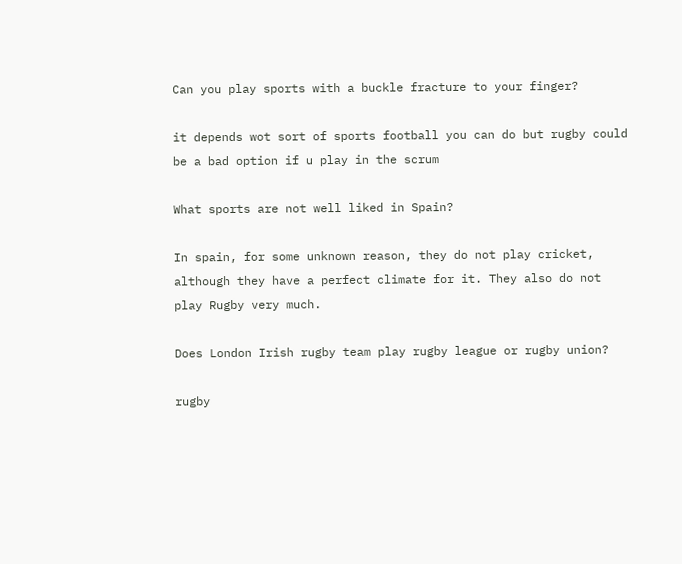Can you play sports with a buckle fracture to your finger?

it depends wot sort of sports football you can do but rugby could be a bad option if u play in the scrum

What sports are not well liked in Spain?

In spain, for some unknown reason, they do not play cricket, although they have a perfect climate for it. They also do not play Rugby very much.

Does London Irish rugby team play rugby league or rugby union?

rugby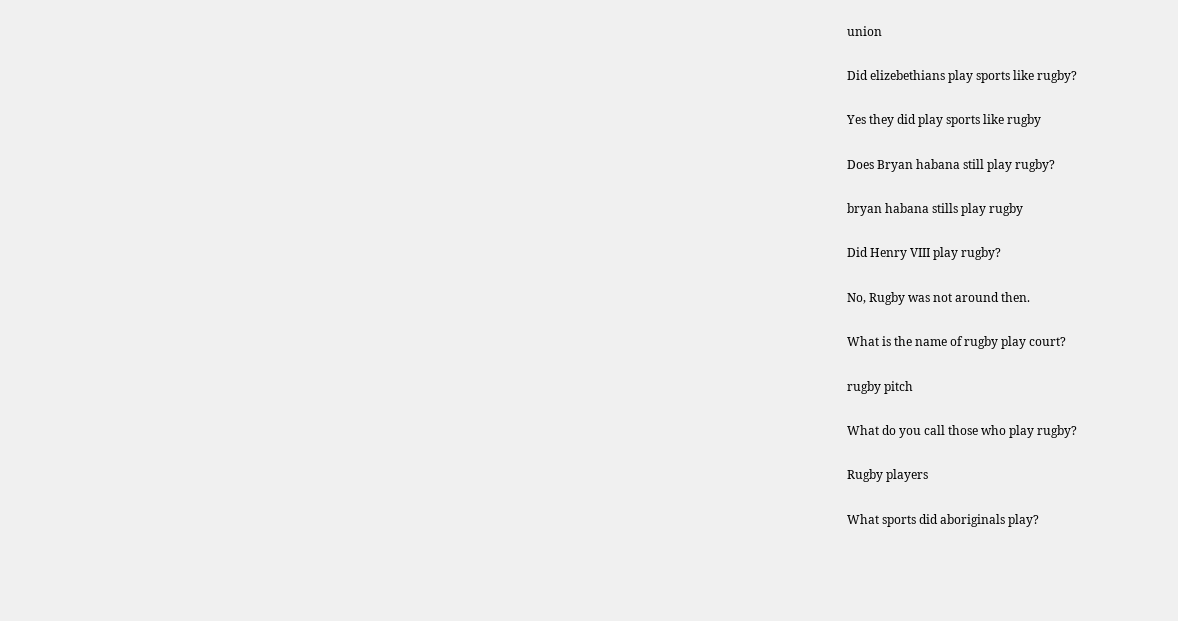union

Did elizebethians play sports like rugby?

Yes they did play sports like rugby

Does Bryan habana still play rugby?

bryan habana stills play rugby

Did Henry VIII play rugby?

No, Rugby was not around then.

What is the name of rugby play court?

rugby pitch

What do you call those who play rugby?

Rugby players

What sports did aboriginals play?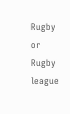Rugby or Rugby league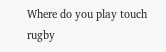Where do you play touch rugby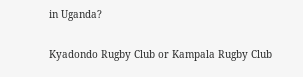in Uganda?

Kyadondo Rugby Club or Kampala Rugby Club